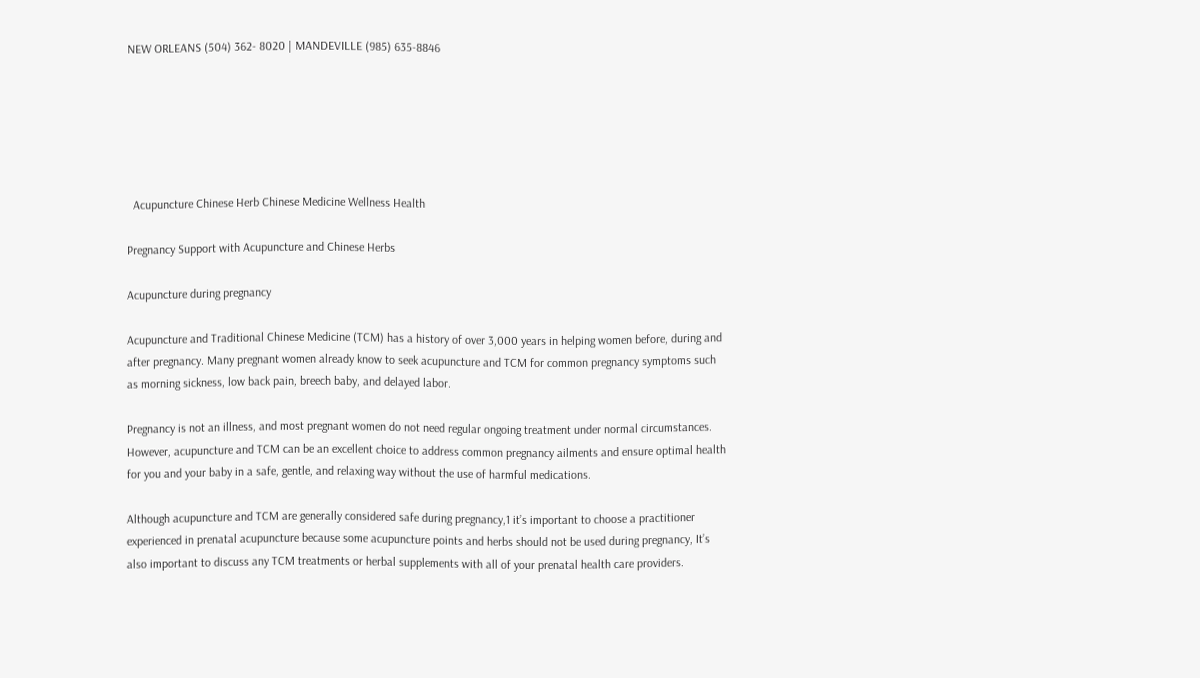NEW ORLEANS (504) 362- 8020 | MANDEVILLE (985) 635-8846






  Acupuncture Chinese Herb Chinese Medicine Wellness Health

Pregnancy Support with Acupuncture and Chinese Herbs

Acupuncture during pregnancy

Acupuncture and Traditional Chinese Medicine (TCM) has a history of over 3,000 years in helping women before, during and after pregnancy. Many pregnant women already know to seek acupuncture and TCM for common pregnancy symptoms such as morning sickness, low back pain, breech baby, and delayed labor.

Pregnancy is not an illness, and most pregnant women do not need regular ongoing treatment under normal circumstances. However, acupuncture and TCM can be an excellent choice to address common pregnancy ailments and ensure optimal health for you and your baby in a safe, gentle, and relaxing way without the use of harmful medications.

Although acupuncture and TCM are generally considered safe during pregnancy,1 it’s important to choose a practitioner experienced in prenatal acupuncture because some acupuncture points and herbs should not be used during pregnancy, It’s also important to discuss any TCM treatments or herbal supplements with all of your prenatal health care providers.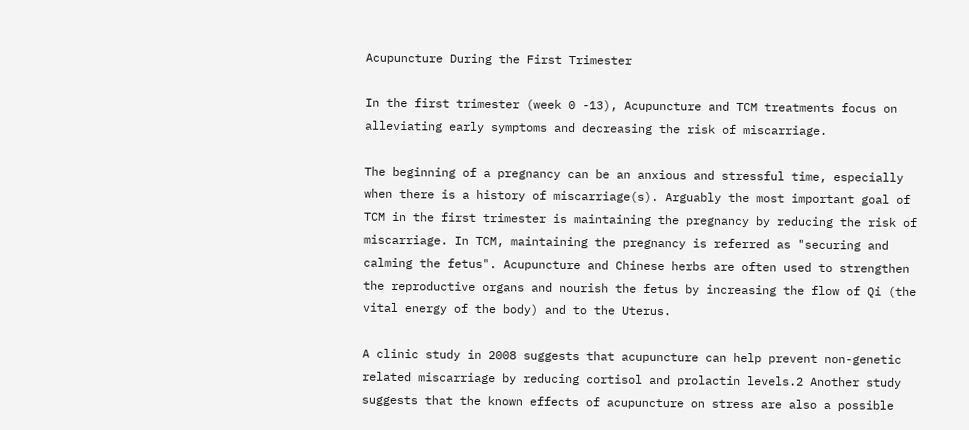Acupuncture During the First Trimester

In the first trimester (week 0 -13), Acupuncture and TCM treatments focus on alleviating early symptoms and decreasing the risk of miscarriage.

The beginning of a pregnancy can be an anxious and stressful time, especially when there is a history of miscarriage(s). Arguably the most important goal of TCM in the first trimester is maintaining the pregnancy by reducing the risk of miscarriage. In TCM, maintaining the pregnancy is referred as "securing and calming the fetus". Acupuncture and Chinese herbs are often used to strengthen the reproductive organs and nourish the fetus by increasing the flow of Qi (the vital energy of the body) and to the Uterus.

A clinic study in 2008 suggests that acupuncture can help prevent non-genetic related miscarriage by reducing cortisol and prolactin levels.2 Another study suggests that the known effects of acupuncture on stress are also a possible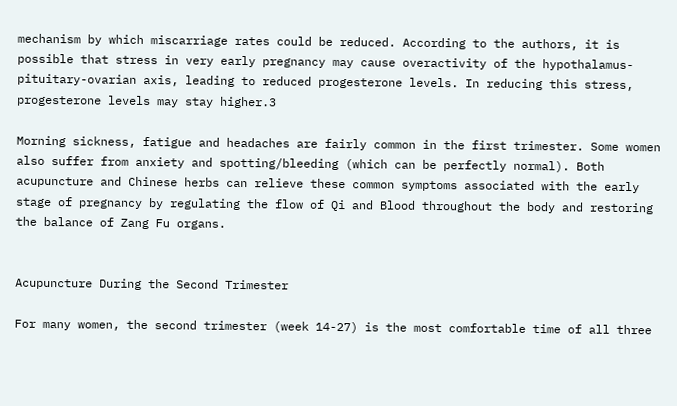mechanism by which miscarriage rates could be reduced. According to the authors, it is possible that stress in very early pregnancy may cause overactivity of the hypothalamus-pituitary-ovarian axis, leading to reduced progesterone levels. In reducing this stress, progesterone levels may stay higher.3

Morning sickness, fatigue and headaches are fairly common in the first trimester. Some women also suffer from anxiety and spotting/bleeding (which can be perfectly normal). Both acupuncture and Chinese herbs can relieve these common symptoms associated with the early stage of pregnancy by regulating the flow of Qi and Blood throughout the body and restoring the balance of Zang Fu organs.


Acupuncture During the Second Trimester

For many women, the second trimester (week 14-27) is the most comfortable time of all three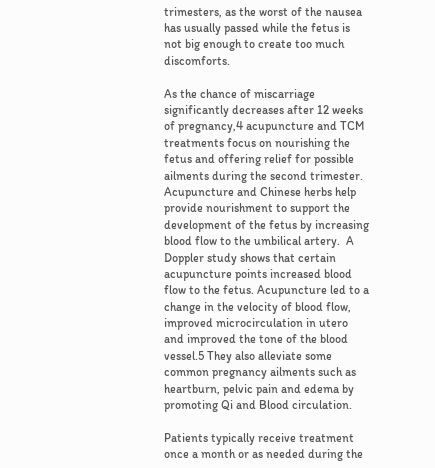trimesters, as the worst of the nausea has usually passed while the fetus is not big enough to create too much discomforts.

As the chance of miscarriage significantly decreases after 12 weeks of pregnancy,4 acupuncture and TCM treatments focus on nourishing the fetus and offering relief for possible ailments during the second trimester. Acupuncture and Chinese herbs help provide nourishment to support the development of the fetus by increasing blood flow to the umbilical artery.  A Doppler study shows that certain acupuncture points increased blood flow to the fetus. Acupuncture led to a change in the velocity of blood flow, improved microcirculation in utero and improved the tone of the blood vessel.5 They also alleviate some common pregnancy ailments such as heartburn, pelvic pain and edema by promoting Qi and Blood circulation.

Patients typically receive treatment once a month or as needed during the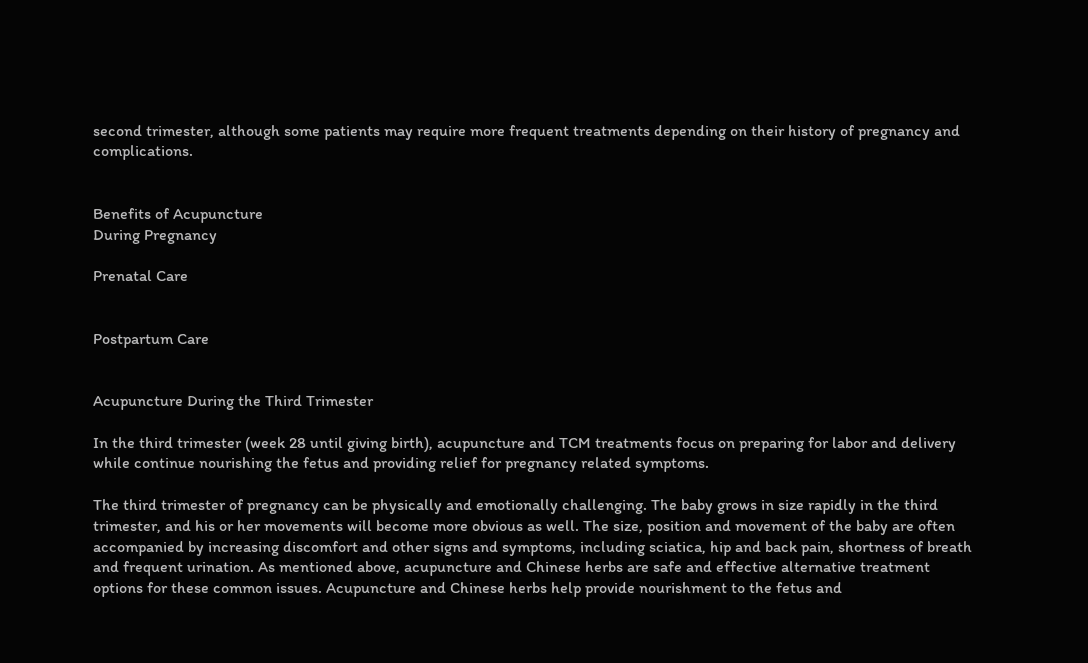second trimester, although some patients may require more frequent treatments depending on their history of pregnancy and complications.


Benefits of Acupuncture
During Pregnancy

Prenatal Care


Postpartum Care


Acupuncture During the Third Trimester

In the third trimester (week 28 until giving birth), acupuncture and TCM treatments focus on preparing for labor and delivery while continue nourishing the fetus and providing relief for pregnancy related symptoms.

The third trimester of pregnancy can be physically and emotionally challenging. The baby grows in size rapidly in the third trimester, and his or her movements will become more obvious as well. The size, position and movement of the baby are often accompanied by increasing discomfort and other signs and symptoms, including sciatica, hip and back pain, shortness of breath and frequent urination. As mentioned above, acupuncture and Chinese herbs are safe and effective alternative treatment options for these common issues. Acupuncture and Chinese herbs help provide nourishment to the fetus and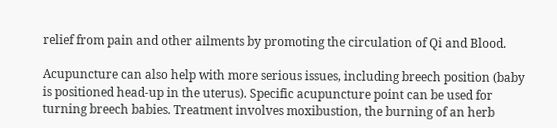relief from pain and other ailments by promoting the circulation of Qi and Blood.

Acupuncture can also help with more serious issues, including breech position (baby is positioned head-up in the uterus). Specific acupuncture point can be used for turning breech babies. Treatment involves moxibustion, the burning of an herb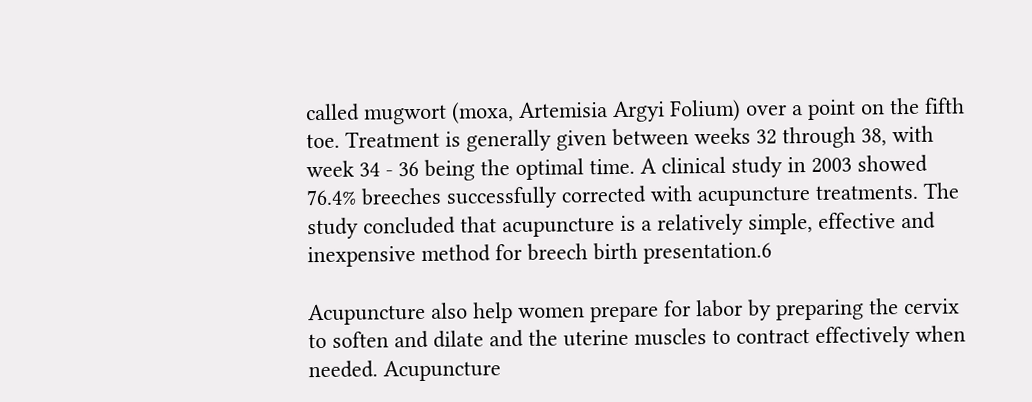called mugwort (moxa, Artemisia Argyi Folium) over a point on the fifth toe. Treatment is generally given between weeks 32 through 38, with week 34 - 36 being the optimal time. A clinical study in 2003 showed 76.4% breeches successfully corrected with acupuncture treatments. The study concluded that acupuncture is a relatively simple, effective and inexpensive method for breech birth presentation.6

Acupuncture also help women prepare for labor by preparing the cervix to soften and dilate and the uterine muscles to contract effectively when needed. Acupuncture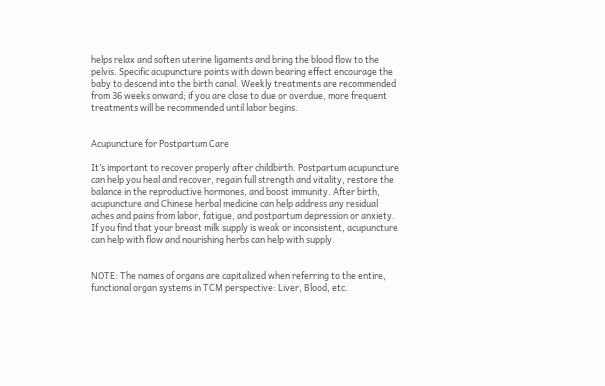helps relax and soften uterine ligaments and bring the blood flow to the pelvis. Specific acupuncture points with down bearing effect encourage the baby to descend into the birth canal. Weekly treatments are recommended from 36 weeks onward; if you are close to due or overdue, more frequent treatments will be recommended until labor begins.


Acupuncture for Postpartum Care

It’s important to recover properly after childbirth. Postpartum acupuncture can help you heal and recover, regain full strength and vitality, restore the balance in the reproductive hormones, and boost immunity. After birth, acupuncture and Chinese herbal medicine can help address any residual aches and pains from labor, fatigue, and postpartum depression or anxiety. If you find that your breast milk supply is weak or inconsistent, acupuncture can help with flow and nourishing herbs can help with supply.


NOTE: The names of organs are capitalized when referring to the entire, functional organ systems in TCM perspective: Liver, Blood, etc.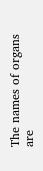The names of organs are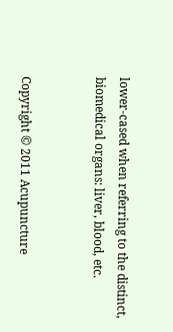lower-cased when referring to the distinct, biomedical organs: liver, blood, etc.


Copyright © 2011 Acupuncture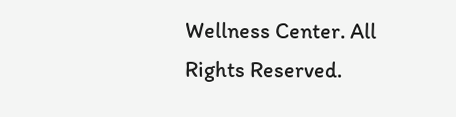Wellness Center. All Rights Reserved.